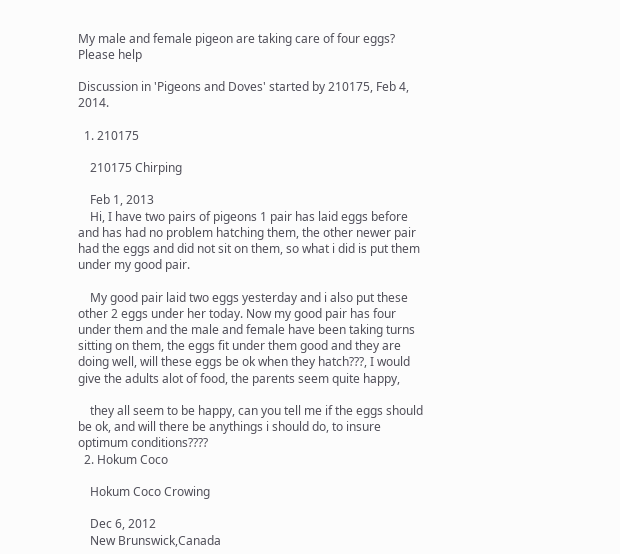My male and female pigeon are taking care of four eggs? Please help

Discussion in 'Pigeons and Doves' started by 210175, Feb 4, 2014.

  1. 210175

    210175 Chirping

    Feb 1, 2013
    Hi, I have two pairs of pigeons 1 pair has laid eggs before and has had no problem hatching them, the other newer pair had the eggs and did not sit on them, so what i did is put them under my good pair.

    My good pair laid two eggs yesterday and i also put these other 2 eggs under her today. Now my good pair has four under them and the male and female have been taking turns sitting on them, the eggs fit under them good and they are doing well, will these eggs be ok when they hatch???, I would give the adults alot of food, the parents seem quite happy,

    they all seem to be happy, can you tell me if the eggs should be ok, and will there be anythings i should do, to insure optimum conditions????
  2. Hokum Coco

    Hokum Coco Crowing

    Dec 6, 2012
    New Brunswick,Canada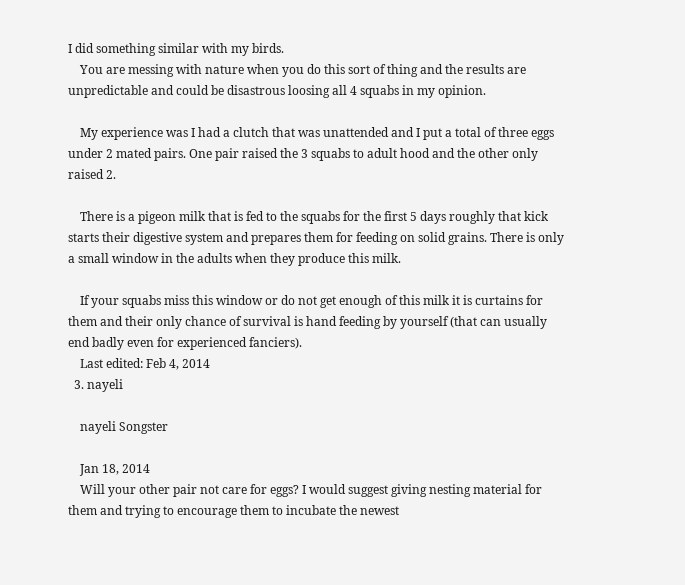I did something similar with my birds.
    You are messing with nature when you do this sort of thing and the results are unpredictable and could be disastrous loosing all 4 squabs in my opinion.

    My experience was I had a clutch that was unattended and I put a total of three eggs under 2 mated pairs. One pair raised the 3 squabs to adult hood and the other only raised 2.

    There is a pigeon milk that is fed to the squabs for the first 5 days roughly that kick starts their digestive system and prepares them for feeding on solid grains. There is only a small window in the adults when they produce this milk.

    If your squabs miss this window or do not get enough of this milk it is curtains for them and their only chance of survival is hand feeding by yourself (that can usually end badly even for experienced fanciers).
    Last edited: Feb 4, 2014
  3. nayeli

    nayeli Songster

    Jan 18, 2014
    Will your other pair not care for eggs? I would suggest giving nesting material for them and trying to encourage them to incubate the newest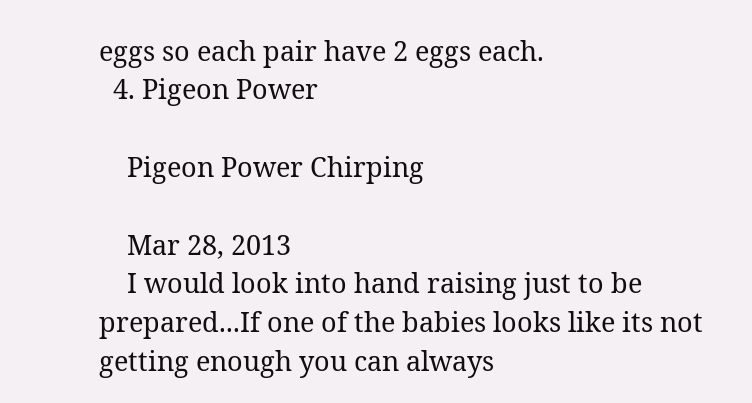eggs so each pair have 2 eggs each.
  4. Pigeon Power

    Pigeon Power Chirping

    Mar 28, 2013
    I would look into hand raising just to be prepared...If one of the babies looks like its not getting enough you can always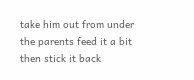take him out from under the parents feed it a bit then stick it back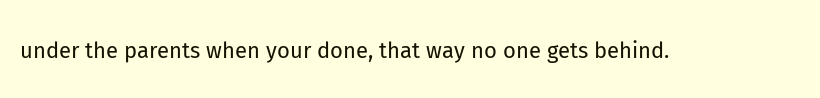under the parents when your done, that way no one gets behind.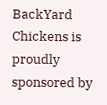BackYard Chickens is proudly sponsored by